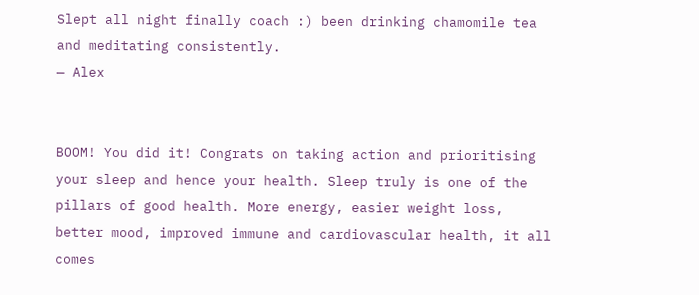Slept all night finally coach :) been drinking chamomile tea and meditating consistently.
— Alex


BOOM! You did it! Congrats on taking action and prioritising your sleep and hence your health. Sleep truly is one of the pillars of good health. More energy, easier weight loss, better mood, improved immune and cardiovascular health, it all comes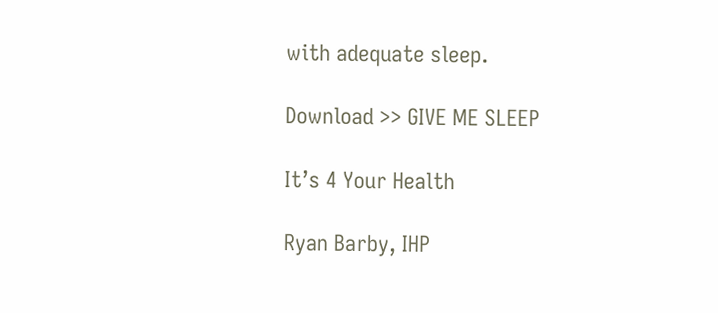with adequate sleep.

Download >> GIVE ME SLEEP

It’s 4 Your Health

Ryan Barby, IHP